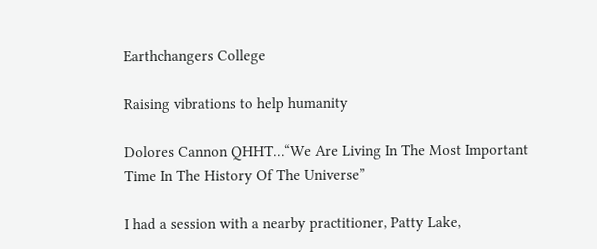Earthchangers College

Raising vibrations to help humanity

Dolores Cannon QHHT…“We Are Living In The Most Important Time In The History Of The Universe”

I had a session with a nearby practitioner, Patty Lake,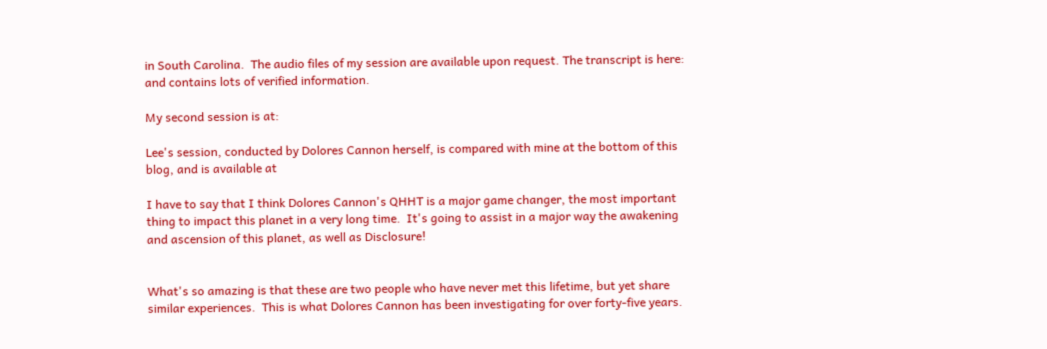in South Carolina.  The audio files of my session are available upon request. The transcript is here: and contains lots of verified information.

My second session is at:

Lee's session, conducted by Dolores Cannon herself, is compared with mine at the bottom of this blog, and is available at

I have to say that I think Dolores Cannon's QHHT is a major game changer, the most important thing to impact this planet in a very long time.  It's going to assist in a major way the awakening and ascension of this planet, as well as Disclosure!


What's so amazing is that these are two people who have never met this lifetime, but yet share similar experiences.  This is what Dolores Cannon has been investigating for over forty-five years.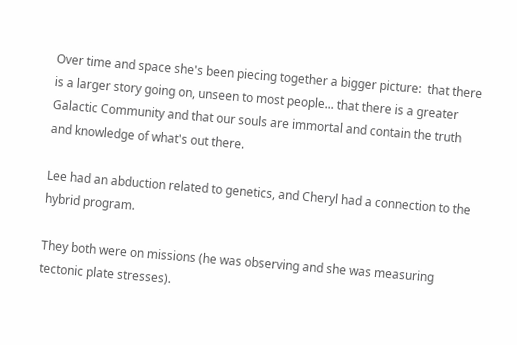Over time and space she's been piecing together a bigger picture:  that there is a larger story going on, unseen to most people... that there is a greater Galactic Community and that our souls are immortal and contain the truth and knowledge of what's out there.

Lee had an abduction related to genetics, and Cheryl had a connection to the hybrid program.

They both were on missions (he was observing and she was measuring tectonic plate stresses).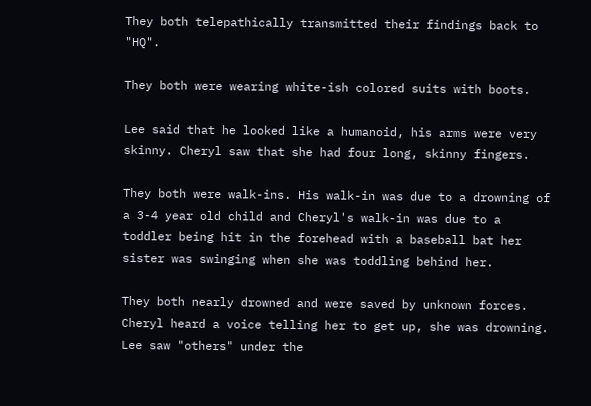They both telepathically transmitted their findings back to "HQ".

They both were wearing white-ish colored suits with boots.

Lee said that he looked like a humanoid, his arms were very skinny. Cheryl saw that she had four long, skinny fingers.

They both were walk-ins. His walk-in was due to a drowning of a 3-4 year old child and Cheryl's walk-in was due to a toddler being hit in the forehead with a baseball bat her sister was swinging when she was toddling behind her.

They both nearly drowned and were saved by unknown forces. Cheryl heard a voice telling her to get up, she was drowning. Lee saw "others" under the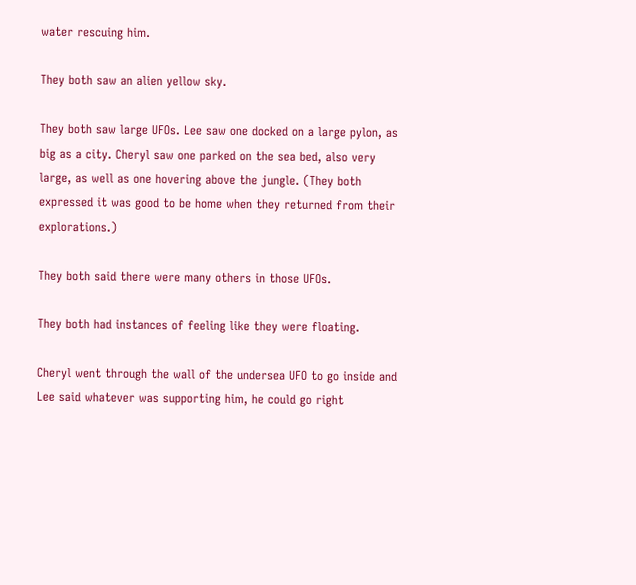water rescuing him.

They both saw an alien yellow sky.

They both saw large UFOs. Lee saw one docked on a large pylon, as big as a city. Cheryl saw one parked on the sea bed, also very large, as well as one hovering above the jungle. (They both expressed it was good to be home when they returned from their explorations.)

They both said there were many others in those UFOs.

They both had instances of feeling like they were floating.

Cheryl went through the wall of the undersea UFO to go inside and Lee said whatever was supporting him, he could go right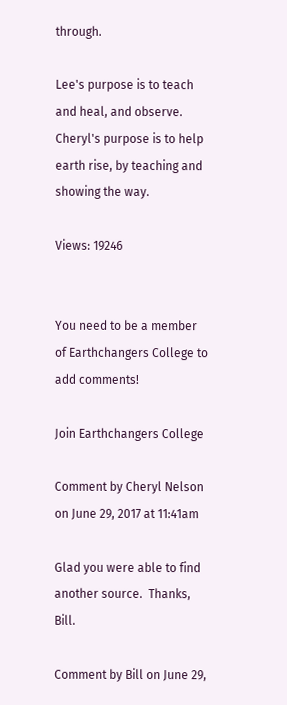through.

Lee's purpose is to teach and heal, and observe. Cheryl's purpose is to help earth rise, by teaching and showing the way.

Views: 19246


You need to be a member of Earthchangers College to add comments!

Join Earthchangers College

Comment by Cheryl Nelson on June 29, 2017 at 11:41am

Glad you were able to find another source.  Thanks, Bill.

Comment by Bill on June 29,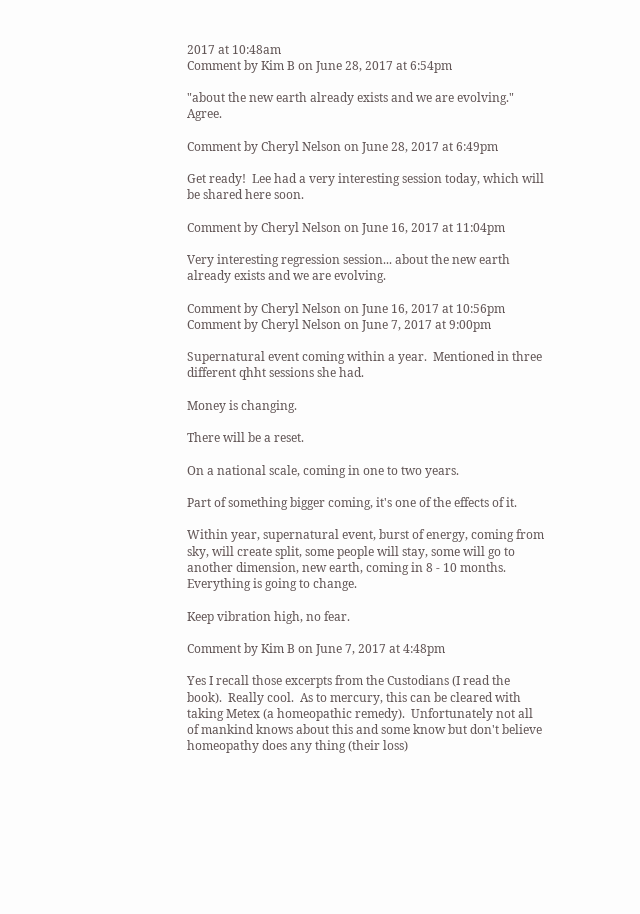2017 at 10:48am
Comment by Kim B on June 28, 2017 at 6:54pm

"about the new earth already exists and we are evolving."  Agree.

Comment by Cheryl Nelson on June 28, 2017 at 6:49pm

Get ready!  Lee had a very interesting session today, which will be shared here soon.

Comment by Cheryl Nelson on June 16, 2017 at 11:04pm

Very interesting regression session... about the new earth already exists and we are evolving.

Comment by Cheryl Nelson on June 16, 2017 at 10:56pm
Comment by Cheryl Nelson on June 7, 2017 at 9:00pm

Supernatural event coming within a year.  Mentioned in three different qhht sessions she had.

Money is changing.

There will be a reset.

On a national scale, coming in one to two years.

Part of something bigger coming, it's one of the effects of it.

Within year, supernatural event, burst of energy, coming from sky, will create split, some people will stay, some will go to another dimension, new earth, coming in 8 - 10 months.  Everything is going to change.

Keep vibration high, no fear.

Comment by Kim B on June 7, 2017 at 4:48pm

Yes I recall those excerpts from the Custodians (I read the book).  Really cool.  As to mercury, this can be cleared with taking Metex (a homeopathic remedy).  Unfortunately not all of mankind knows about this and some know but don't believe homeopathy does any thing (their loss)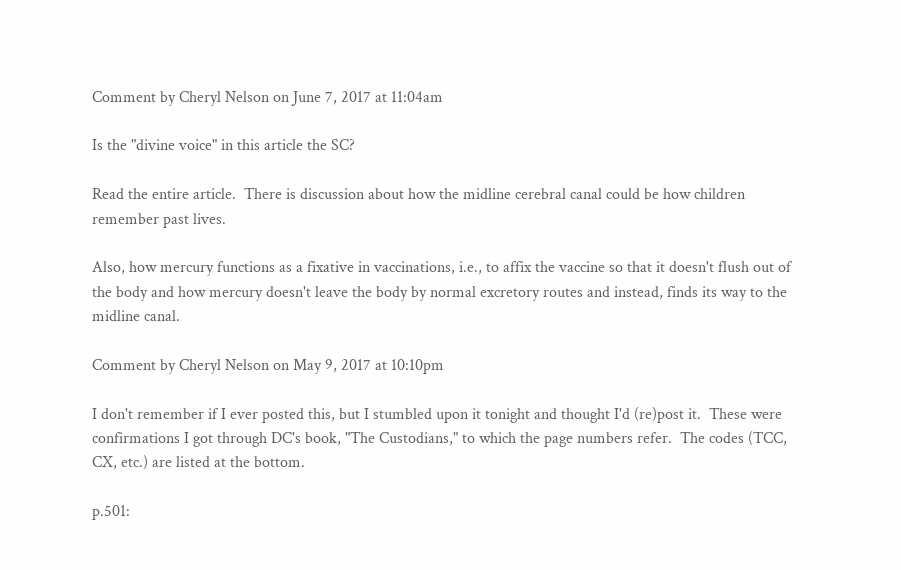Comment by Cheryl Nelson on June 7, 2017 at 11:04am

Is the "divine voice" in this article the SC?

Read the entire article.  There is discussion about how the midline cerebral canal could be how children remember past lives.

Also, how mercury functions as a fixative in vaccinations, i.e., to affix the vaccine so that it doesn't flush out of the body and how mercury doesn't leave the body by normal excretory routes and instead, finds its way to the midline canal.

Comment by Cheryl Nelson on May 9, 2017 at 10:10pm

I don't remember if I ever posted this, but I stumbled upon it tonight and thought I'd (re)post it.  These were confirmations I got through DC's book, "The Custodians," to which the page numbers refer.  The codes (TCC, CX, etc.) are listed at the bottom.

p.501: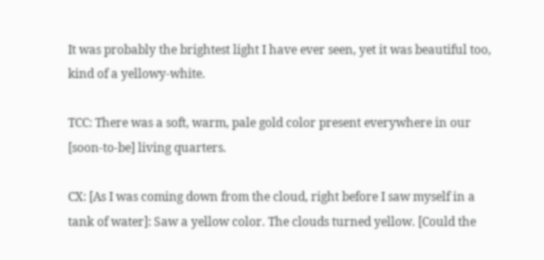It was probably the brightest light I have ever seen, yet it was beautiful too, kind of a yellowy-white.

TCC: There was a soft, warm, pale gold color present everywhere in our [soon-to-be] living quarters.

CX: [As I was coming down from the cloud, right before I saw myself in a tank of water]: Saw a yellow color. The clouds turned yellow. [Could the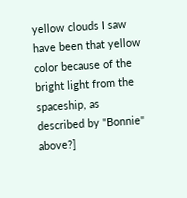yellow clouds I saw have been that yellow color because of the bright light from the spaceship, as described by "Bonnie" above?]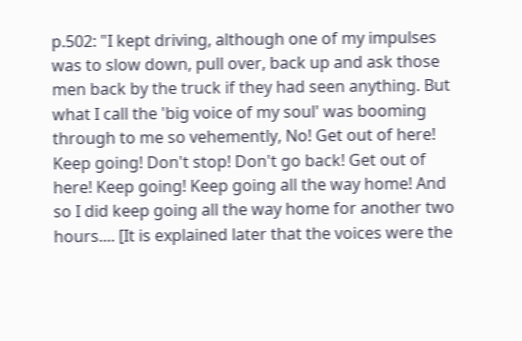p.502: "I kept driving, although one of my impulses was to slow down, pull over, back up and ask those men back by the truck if they had seen anything. But what I call the 'big voice of my soul' was booming through to me so vehemently, No! Get out of here! Keep going! Don't stop! Don't go back! Get out of here! Keep going! Keep going all the way home! And so I did keep going all the way home for another two hours.... [It is explained later that the voices were the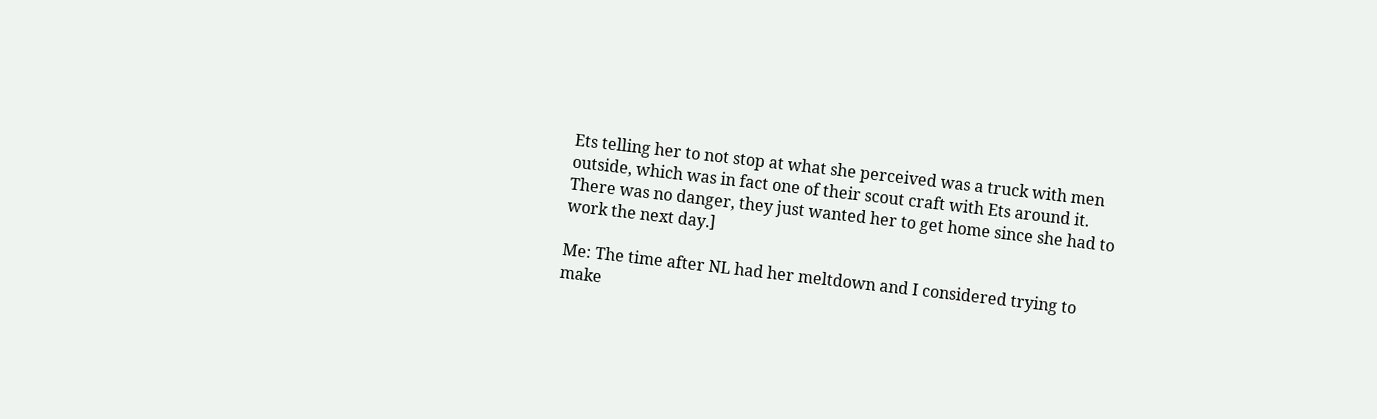Ets telling her to not stop at what she perceived was a truck with men outside, which was in fact one of their scout craft with Ets around it. There was no danger, they just wanted her to get home since she had to work the next day.]

Me: The time after NL had her meltdown and I considered trying to make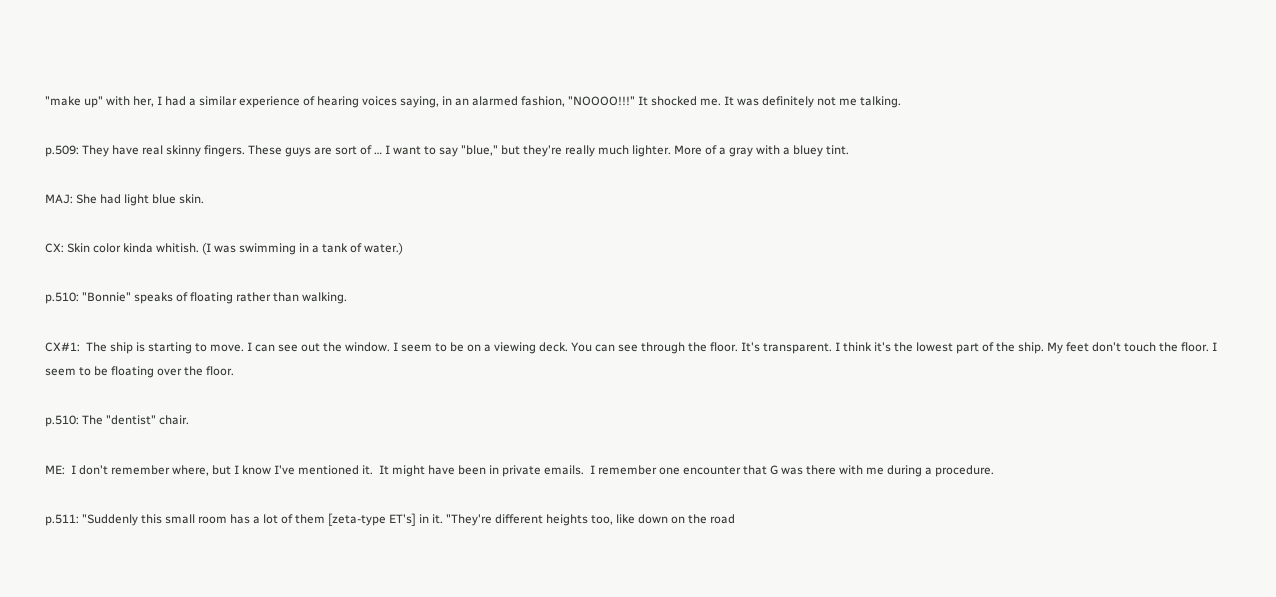"make up" with her, I had a similar experience of hearing voices saying, in an alarmed fashion, "NOOOO!!!" It shocked me. It was definitely not me talking.

p.509: They have real skinny fingers. These guys are sort of … I want to say "blue," but they're really much lighter. More of a gray with a bluey tint.

MAJ: She had light blue skin.

CX: Skin color kinda whitish. (I was swimming in a tank of water.)

p.510: "Bonnie" speaks of floating rather than walking.

CX#1:  The ship is starting to move. I can see out the window. I seem to be on a viewing deck. You can see through the floor. It's transparent. I think it's the lowest part of the ship. My feet don't touch the floor. I seem to be floating over the floor.

p.510: The "dentist" chair.

ME:  I don't remember where, but I know I've mentioned it.  It might have been in private emails.  I remember one encounter that G was there with me during a procedure.

p.511: "Suddenly this small room has a lot of them [zeta-type ET's] in it. "They're different heights too, like down on the road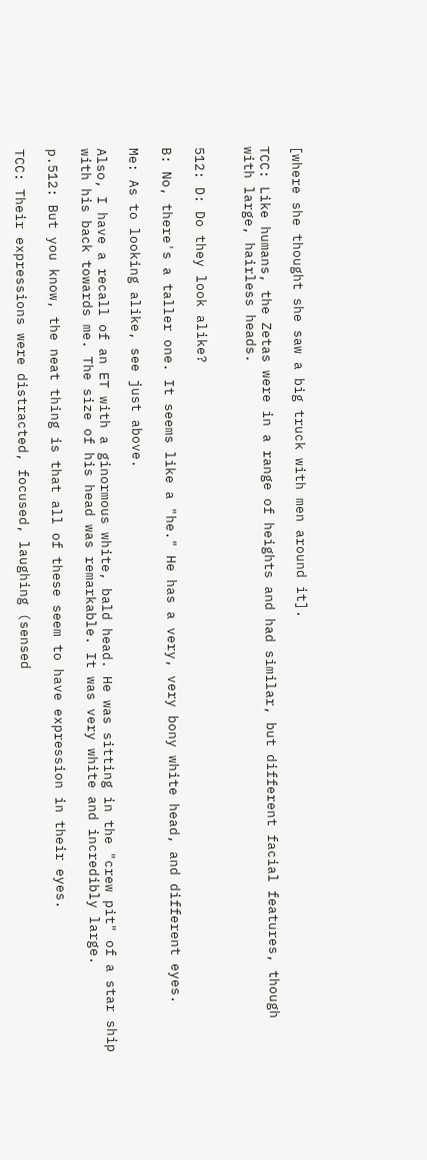[where she thought she saw a big truck with men around it].

TCC: Like humans, the Zetas were in a range of heights and had similar, but different facial features, though with large, hairless heads.


512: D: Do they look alike?

B: No, there's a taller one. It seems like a "he." He has a very, very bony white head, and different eyes.

Me: As to looking alike, see just above.

Also, I have a recall of an ET with a ginormous white, bald head. He was sitting in the "crew pit" of a star ship with his back towards me. The size of his head was remarkable. It was very white and incredibly large.

p.512: But you know, the neat thing is that all of these seem to have expression in their eyes.

TCC: Their expressions were distracted, focused, laughing (sensed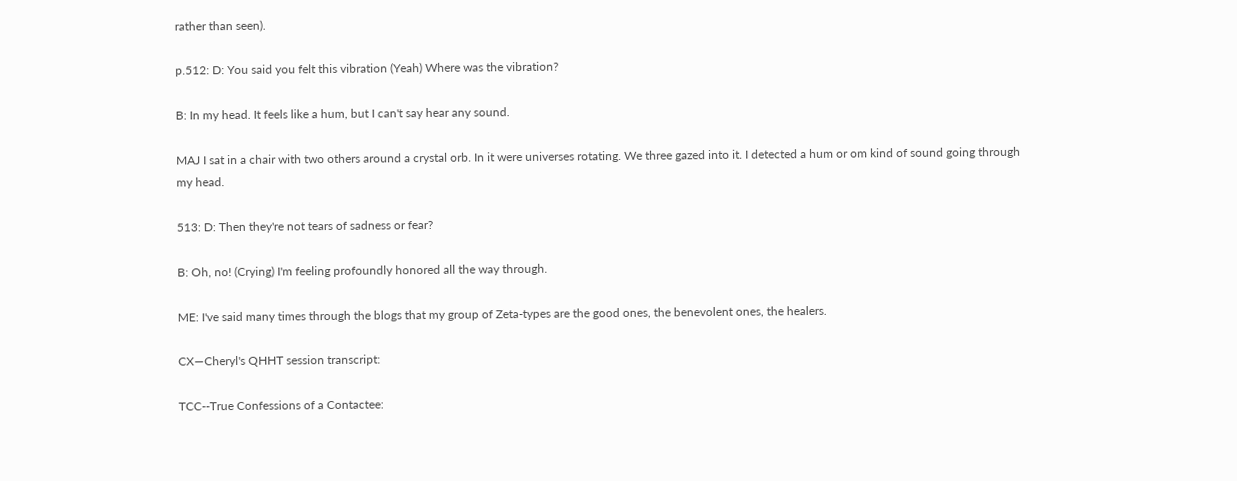rather than seen).

p.512: D: You said you felt this vibration (Yeah) Where was the vibration?

B: In my head. It feels like a hum, but I can't say hear any sound.

MAJ I sat in a chair with two others around a crystal orb. In it were universes rotating. We three gazed into it. I detected a hum or om kind of sound going through my head.

513: D: Then they're not tears of sadness or fear?

B: Oh, no! (Crying) I'm feeling profoundly honored all the way through.

ME: I've said many times through the blogs that my group of Zeta-types are the good ones, the benevolent ones, the healers.

CX—Cheryl's QHHT session transcript:

TCC--True Confessions of a Contactee: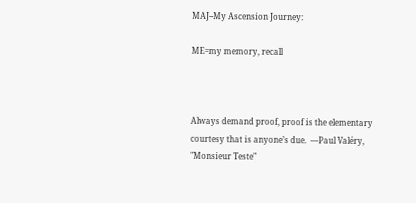MAJ--My Ascension Journey:

ME=my memory, recall



Always demand proof, proof is the elementary courtesy that is anyone’s due.  —Paul Valéry, "Monsieur Teste"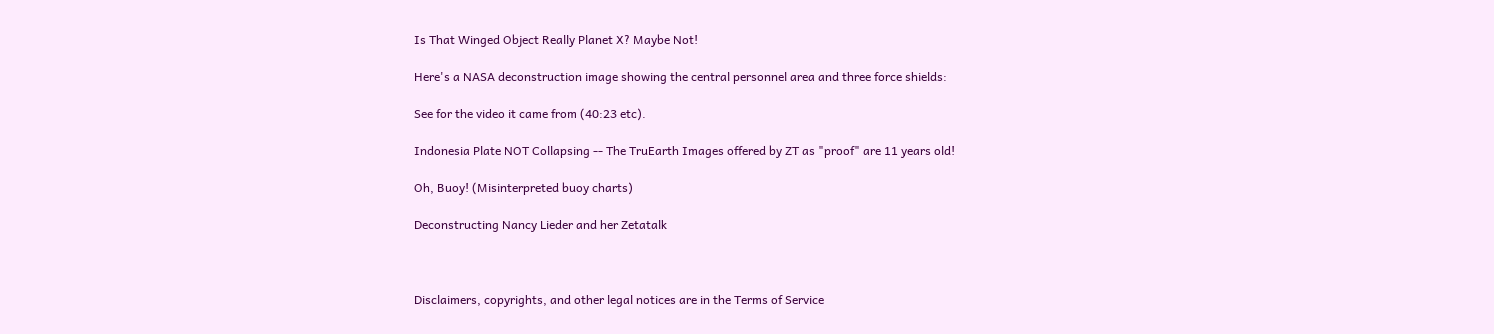Is That Winged Object Really Planet X? Maybe Not!

Here's a NASA deconstruction image showing the central personnel area and three force shields:

See for the video it came from (40:23 etc).

Indonesia Plate NOT Collapsing -- The TruEarth Images offered by ZT as "proof" are 11 years old!

Oh, Buoy! (Misinterpreted buoy charts)

Deconstructing Nancy Lieder and her Zetatalk



Disclaimers, copyrights, and other legal notices are in the Terms of Service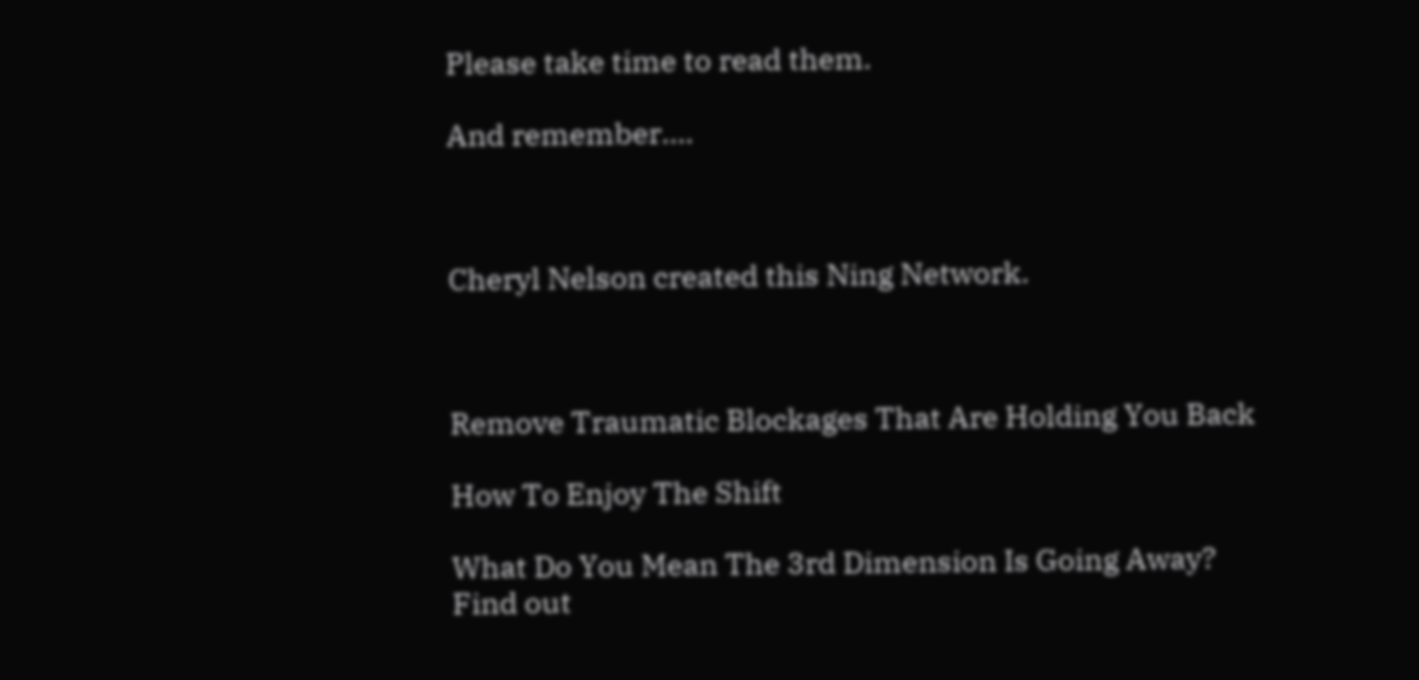Please take time to read them.

And remember....



Cheryl Nelson created this Ning Network.



Remove Traumatic Blockages That Are Holding You Back

How To Enjoy The Shift

What Do You Mean The 3rd Dimension Is Going Away?
Find out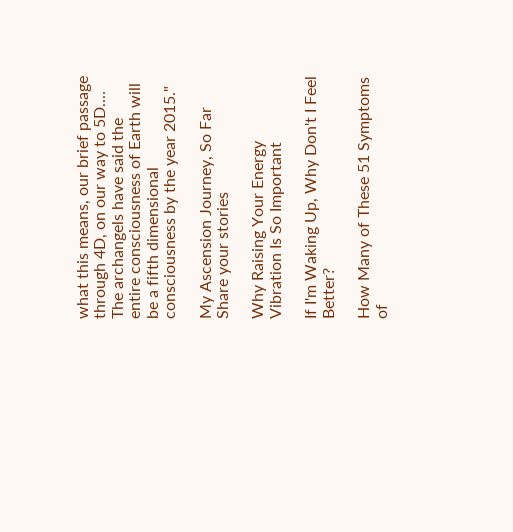what this means, our brief passage through 4D, on our way to 5D....  The archangels have said the entire consciousness of Earth will be a fifth dimensional consciousness by the year 2015."

My Ascension Journey, So Far
Share your stories

Why Raising Your Energy Vibration Is So Important

If I'm Waking Up, Why Don't I Feel Better?

How Many of These 51 Symptoms of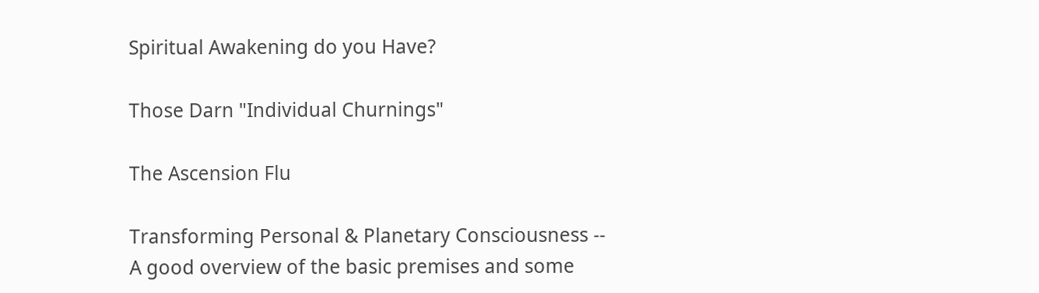Spiritual Awakening do you Have?

Those Darn "Individual Churnings"

The Ascension Flu

Transforming Personal & Planetary Consciousness --
A good overview of the basic premises and some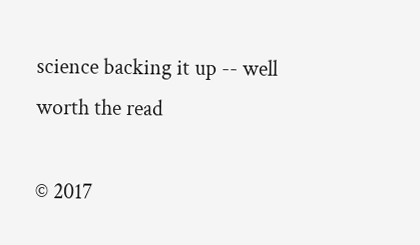science backing it up -- well worth the read

© 2017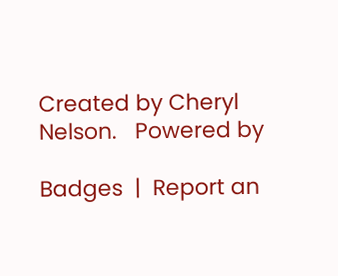Created by Cheryl Nelson.   Powered by

Badges  |  Report an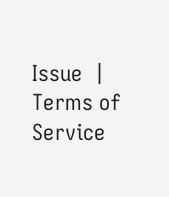Issue  |  Terms of Service